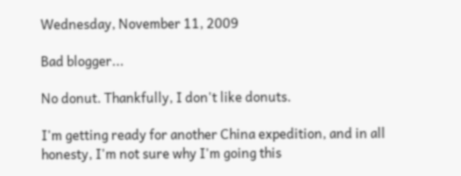Wednesday, November 11, 2009

Bad blogger...

No donut. Thankfully, I don't like donuts.

I'm getting ready for another China expedition, and in all honesty, I'm not sure why I'm going this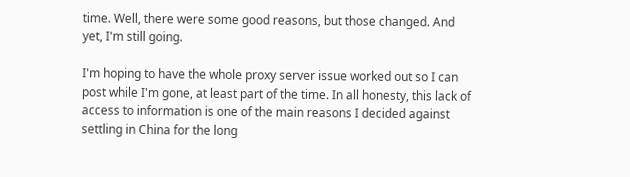time. Well, there were some good reasons, but those changed. And yet, I'm still going.

I'm hoping to have the whole proxy server issue worked out so I can post while I'm gone, at least part of the time. In all honesty, this lack of access to information is one of the main reasons I decided against settling in China for the long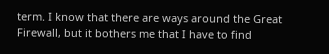term. I know that there are ways around the Great Firewall, but it bothers me that I have to find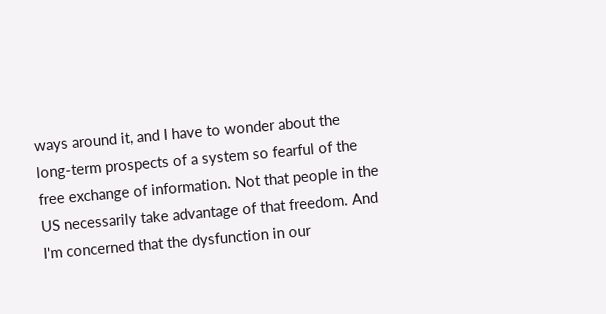ways around it, and I have to wonder about the long-term prospects of a system so fearful of the free exchange of information. Not that people in the US necessarily take advantage of that freedom. And I'm concerned that the dysfunction in our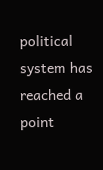political system has reached a point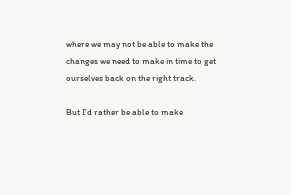where we may not be able to make the changes we need to make in time to get ourselves back on the right track.

But I'd rather be able to make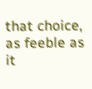that choice, as feeble as it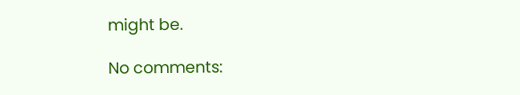might be.

No comments: